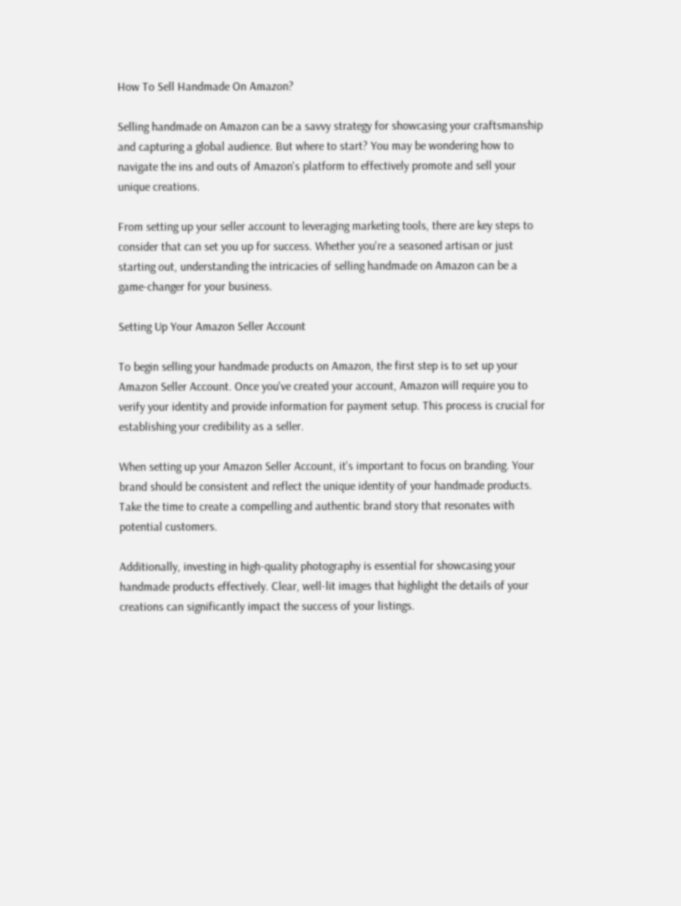How To Sell Handmade On Amazon?

Selling handmade on Amazon can be a savvy strategy for showcasing your craftsmanship and capturing a global audience. But where to start? You may be wondering how to navigate the ins and outs of Amazon's platform to effectively promote and sell your unique creations.

From setting up your seller account to leveraging marketing tools, there are key steps to consider that can set you up for success. Whether you're a seasoned artisan or just starting out, understanding the intricacies of selling handmade on Amazon can be a game-changer for your business.

Setting Up Your Amazon Seller Account

To begin selling your handmade products on Amazon, the first step is to set up your Amazon Seller Account. Once you've created your account, Amazon will require you to verify your identity and provide information for payment setup. This process is crucial for establishing your credibility as a seller.

When setting up your Amazon Seller Account, it's important to focus on branding. Your brand should be consistent and reflect the unique identity of your handmade products. Take the time to create a compelling and authentic brand story that resonates with potential customers.

Additionally, investing in high-quality photography is essential for showcasing your handmade products effectively. Clear, well-lit images that highlight the details of your creations can significantly impact the success of your listings.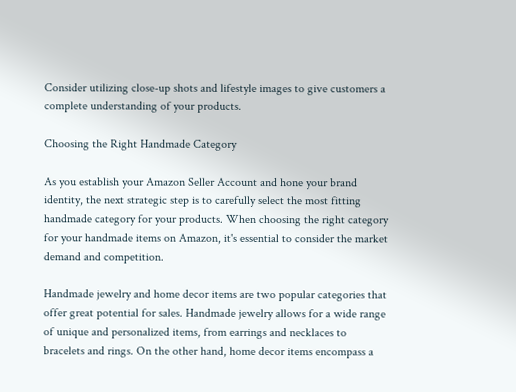Consider utilizing close-up shots and lifestyle images to give customers a complete understanding of your products.

Choosing the Right Handmade Category

As you establish your Amazon Seller Account and hone your brand identity, the next strategic step is to carefully select the most fitting handmade category for your products. When choosing the right category for your handmade items on Amazon, it's essential to consider the market demand and competition.

Handmade jewelry and home decor items are two popular categories that offer great potential for sales. Handmade jewelry allows for a wide range of unique and personalized items, from earrings and necklaces to bracelets and rings. On the other hand, home decor items encompass a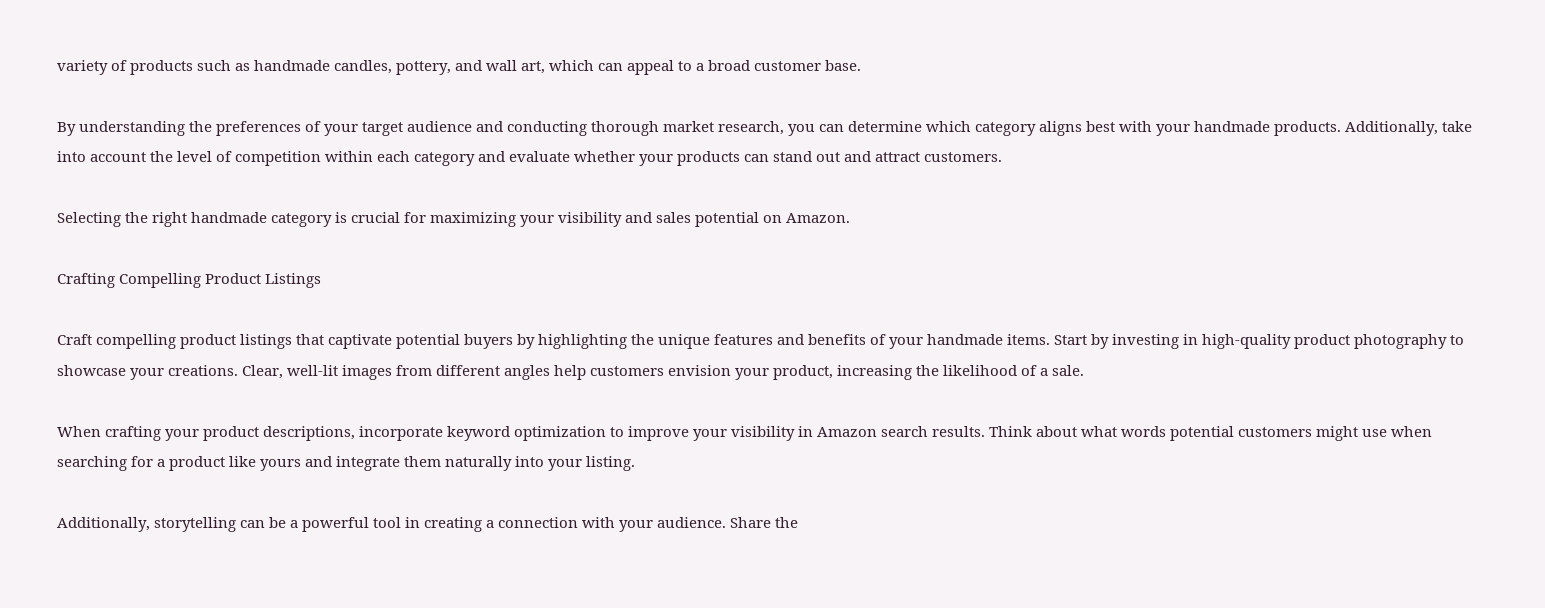variety of products such as handmade candles, pottery, and wall art, which can appeal to a broad customer base.

By understanding the preferences of your target audience and conducting thorough market research, you can determine which category aligns best with your handmade products. Additionally, take into account the level of competition within each category and evaluate whether your products can stand out and attract customers.

Selecting the right handmade category is crucial for maximizing your visibility and sales potential on Amazon.

Crafting Compelling Product Listings

Craft compelling product listings that captivate potential buyers by highlighting the unique features and benefits of your handmade items. Start by investing in high-quality product photography to showcase your creations. Clear, well-lit images from different angles help customers envision your product, increasing the likelihood of a sale.

When crafting your product descriptions, incorporate keyword optimization to improve your visibility in Amazon search results. Think about what words potential customers might use when searching for a product like yours and integrate them naturally into your listing.

Additionally, storytelling can be a powerful tool in creating a connection with your audience. Share the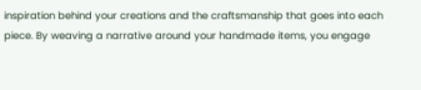inspiration behind your creations and the craftsmanship that goes into each piece. By weaving a narrative around your handmade items, you engage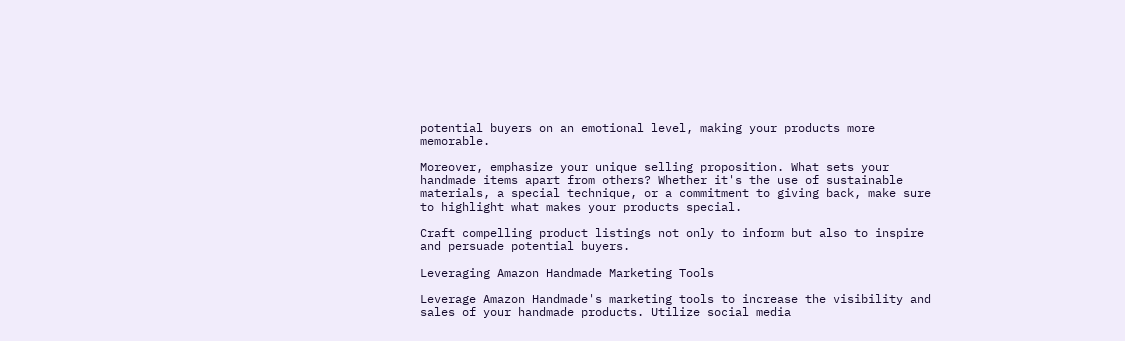potential buyers on an emotional level, making your products more memorable.

Moreover, emphasize your unique selling proposition. What sets your handmade items apart from others? Whether it's the use of sustainable materials, a special technique, or a commitment to giving back, make sure to highlight what makes your products special.

Craft compelling product listings not only to inform but also to inspire and persuade potential buyers.

Leveraging Amazon Handmade Marketing Tools

Leverage Amazon Handmade's marketing tools to increase the visibility and sales of your handmade products. Utilize social media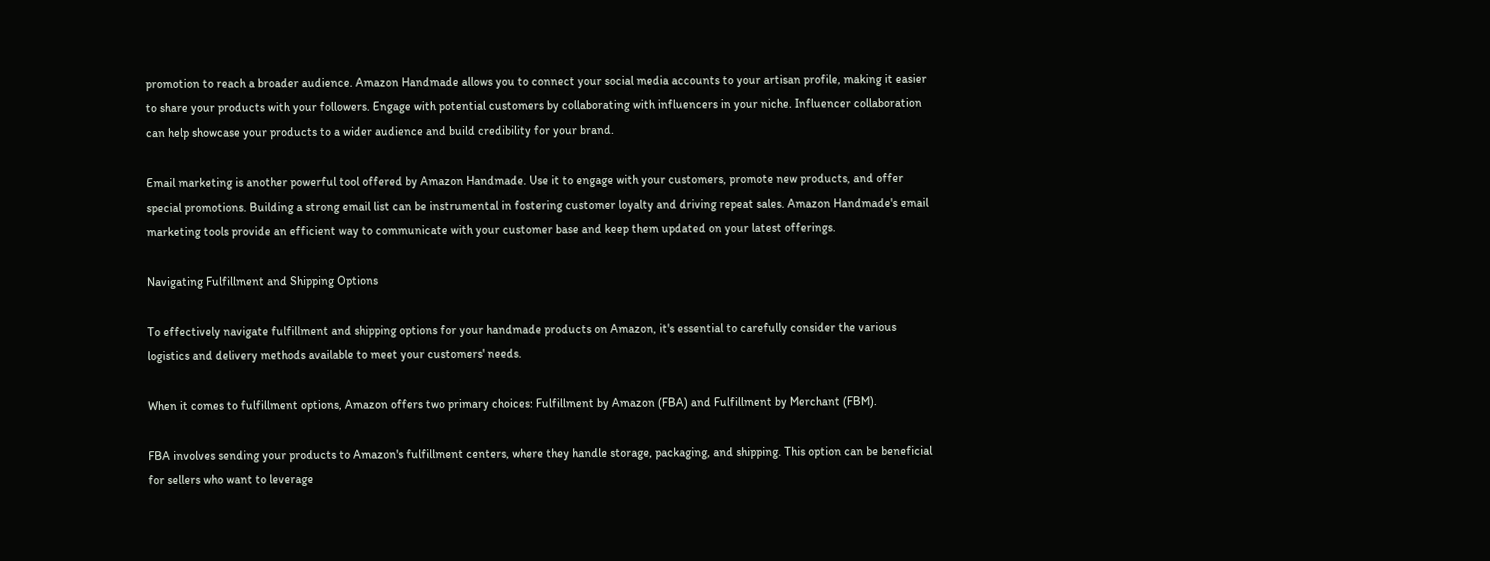promotion to reach a broader audience. Amazon Handmade allows you to connect your social media accounts to your artisan profile, making it easier to share your products with your followers. Engage with potential customers by collaborating with influencers in your niche. Influencer collaboration can help showcase your products to a wider audience and build credibility for your brand.

Email marketing is another powerful tool offered by Amazon Handmade. Use it to engage with your customers, promote new products, and offer special promotions. Building a strong email list can be instrumental in fostering customer loyalty and driving repeat sales. Amazon Handmade's email marketing tools provide an efficient way to communicate with your customer base and keep them updated on your latest offerings.

Navigating Fulfillment and Shipping Options

To effectively navigate fulfillment and shipping options for your handmade products on Amazon, it's essential to carefully consider the various logistics and delivery methods available to meet your customers' needs.

When it comes to fulfillment options, Amazon offers two primary choices: Fulfillment by Amazon (FBA) and Fulfillment by Merchant (FBM).

FBA involves sending your products to Amazon's fulfillment centers, where they handle storage, packaging, and shipping. This option can be beneficial for sellers who want to leverage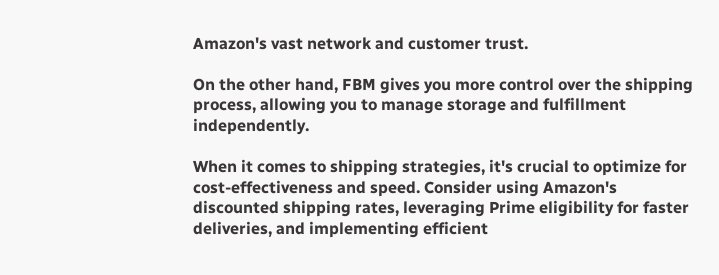Amazon's vast network and customer trust.

On the other hand, FBM gives you more control over the shipping process, allowing you to manage storage and fulfillment independently.

When it comes to shipping strategies, it's crucial to optimize for cost-effectiveness and speed. Consider using Amazon's discounted shipping rates, leveraging Prime eligibility for faster deliveries, and implementing efficient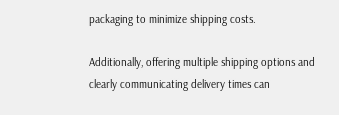packaging to minimize shipping costs.

Additionally, offering multiple shipping options and clearly communicating delivery times can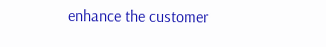enhance the customer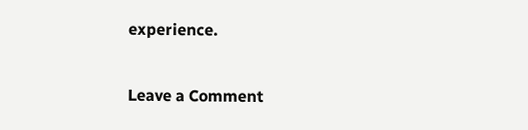experience.

Leave a Comment